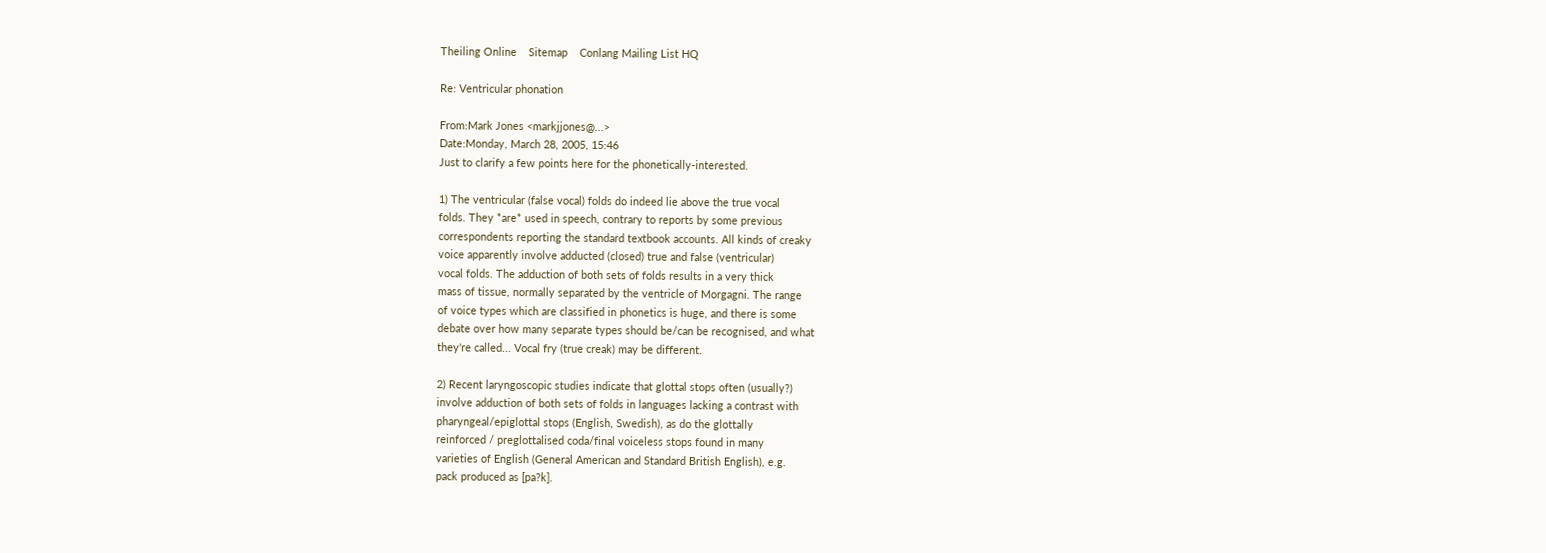Theiling Online    Sitemap    Conlang Mailing List HQ

Re: Ventricular phonation

From:Mark Jones <markjjones@...>
Date:Monday, March 28, 2005, 15:46
Just to clarify a few points here for the phonetically-interested.

1) The ventricular (false vocal) folds do indeed lie above the true vocal
folds. They *are* used in speech, contrary to reports by some previous
correspondents reporting the standard textbook accounts. All kinds of creaky
voice apparently involve adducted (closed) true and false (ventricular)
vocal folds. The adduction of both sets of folds results in a very thick
mass of tissue, normally separated by the ventricle of Morgagni. The range
of voice types which are classified in phonetics is huge, and there is some
debate over how many separate types should be/can be recognised, and what
they're called... Vocal fry (true creak) may be different.

2) Recent laryngoscopic studies indicate that glottal stops often (usually?)
involve adduction of both sets of folds in languages lacking a contrast with
pharyngeal/epiglottal stops (English, Swedish), as do the glottally
reinforced / preglottalised coda/final voiceless stops found in many
varieties of English (General American and Standard British English), e.g.
pack produced as [pa?k].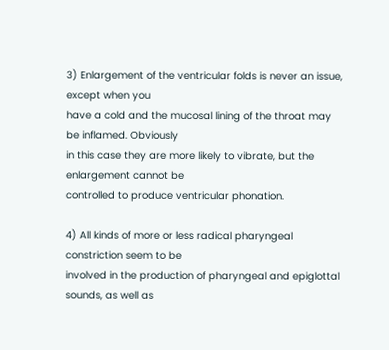3) Enlargement of the ventricular folds is never an issue, except when you
have a cold and the mucosal lining of the throat may be inflamed. Obviously
in this case they are more likely to vibrate, but the enlargement cannot be
controlled to produce ventricular phonation.

4) All kinds of more or less radical pharyngeal constriction seem to be
involved in the production of pharyngeal and epiglottal sounds, as well as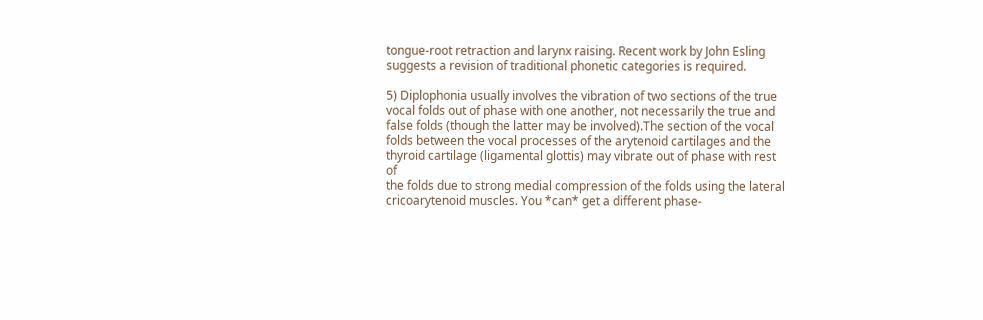tongue-root retraction and larynx raising. Recent work by John Esling
suggests a revision of traditional phonetic categories is required.

5) Diplophonia usually involves the vibration of two sections of the true
vocal folds out of phase with one another, not necessarily the true and
false folds (though the latter may be involved).The section of the vocal
folds between the vocal processes of the arytenoid cartilages and the
thyroid cartilage (ligamental glottis) may vibrate out of phase with rest of
the folds due to strong medial compression of the folds using the lateral
cricoarytenoid muscles. You *can* get a different phase-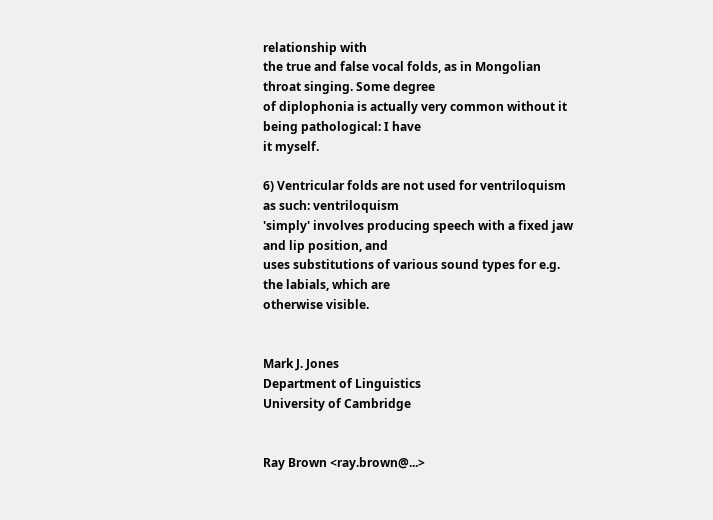relationship with
the true and false vocal folds, as in Mongolian throat singing. Some degree
of diplophonia is actually very common without it being pathological: I have
it myself.

6) Ventricular folds are not used for ventriloquism as such: ventriloquism
'simply' involves producing speech with a fixed jaw and lip position, and
uses substitutions of various sound types for e.g. the labials, which are
otherwise visible.


Mark J. Jones
Department of Linguistics
University of Cambridge


Ray Brown <ray.brown@...>